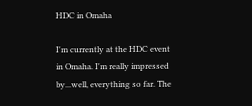HDC in Omaha

I'm currently at the HDC event in Omaha. I'm really impressed by...well, everything so far. The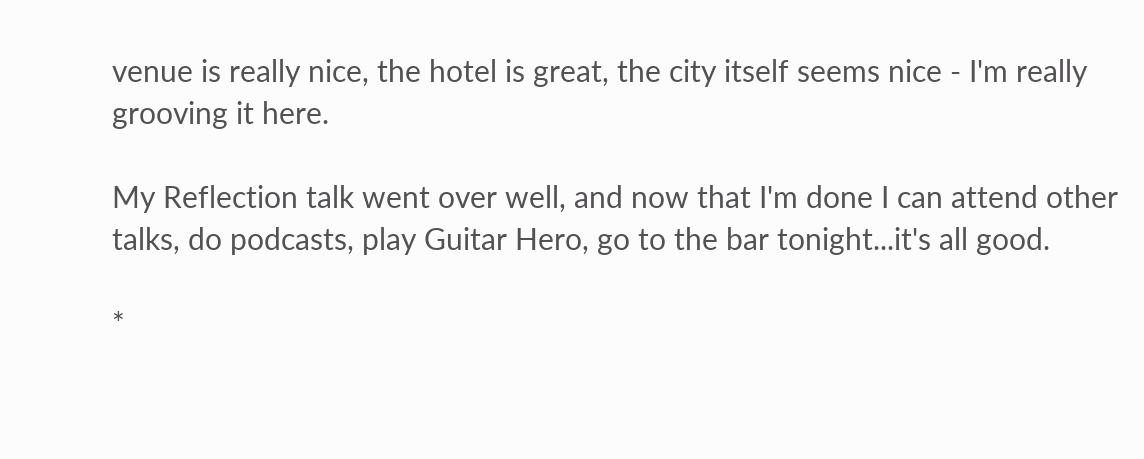venue is really nice, the hotel is great, the city itself seems nice - I'm really grooving it here.

My Reflection talk went over well, and now that I'm done I can attend other talks, do podcasts, play Guitar Hero, go to the bar tonight...it's all good.

*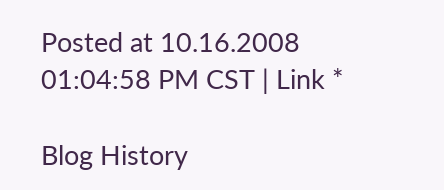Posted at 10.16.2008 01:04:58 PM CST | Link *

Blog History